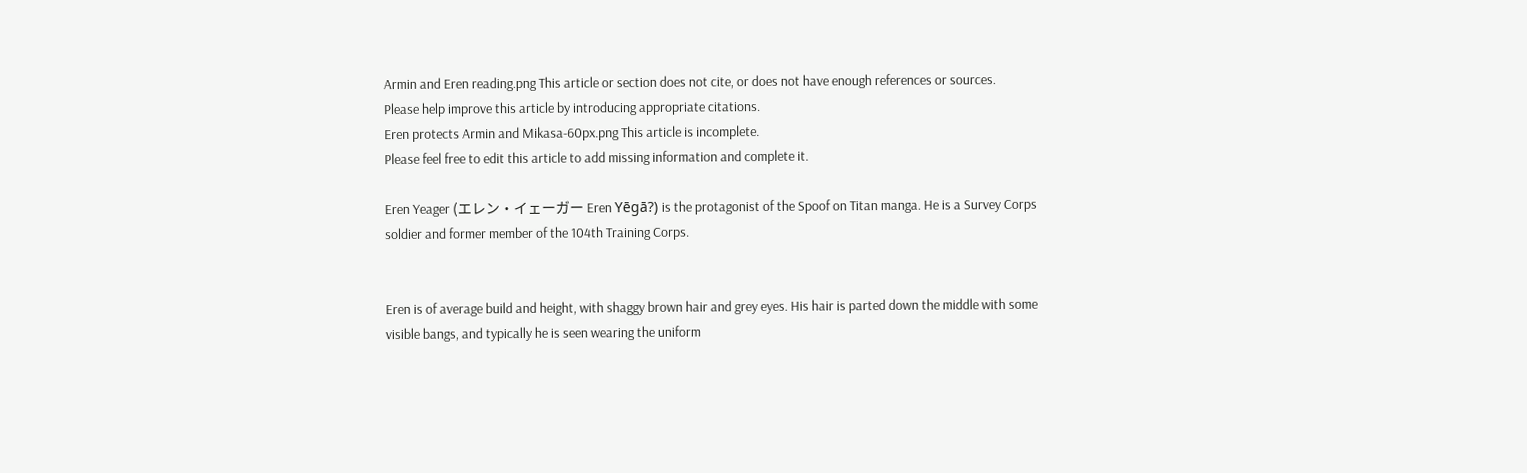Armin and Eren reading.png This article or section does not cite, or does not have enough references or sources.
Please help improve this article by introducing appropriate citations.
Eren protects Armin and Mikasa-60px.png This article is incomplete.
Please feel free to edit this article to add missing information and complete it.

Eren Yeager (エレン・イェーガー Eren Yēgā?) is the protagonist of the Spoof on Titan manga. He is a Survey Corps soldier and former member of the 104th Training Corps.


Eren is of average build and height, with shaggy brown hair and grey eyes. His hair is parted down the middle with some visible bangs, and typically he is seen wearing the uniform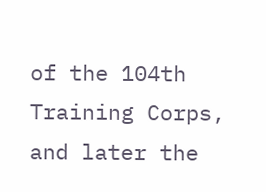of the 104th Training Corps, and later the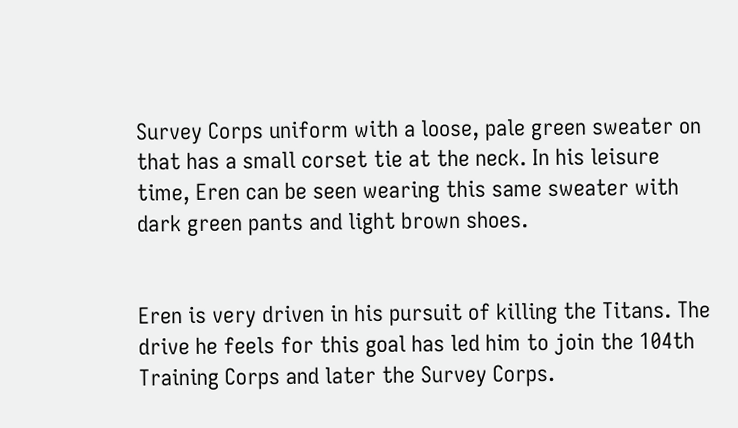Survey Corps uniform with a loose, pale green sweater on that has a small corset tie at the neck. In his leisure time, Eren can be seen wearing this same sweater with dark green pants and light brown shoes.


Eren is very driven in his pursuit of killing the Titans. The drive he feels for this goal has led him to join the 104th Training Corps and later the Survey Corps.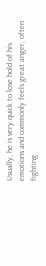Usually, he is very quick to lose hold of his emotions and commonly feels great anger, often fighting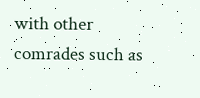with other comrades such as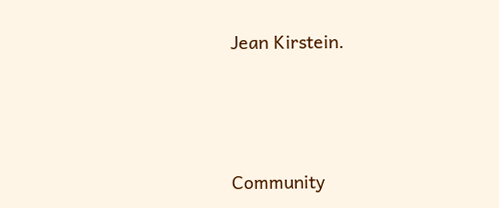Jean Kirstein.





Community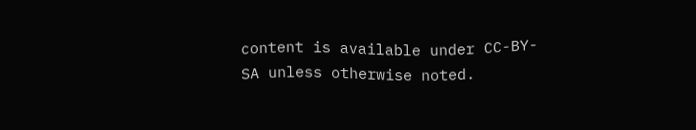content is available under CC-BY-SA unless otherwise noted.